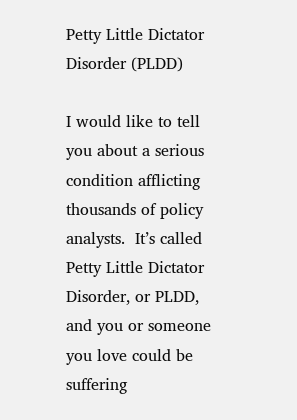Petty Little Dictator Disorder (PLDD)

I would like to tell you about a serious condition afflicting thousands of policy analysts.  It’s called Petty Little Dictator Disorder, or PLDD, and you or someone you love could be suffering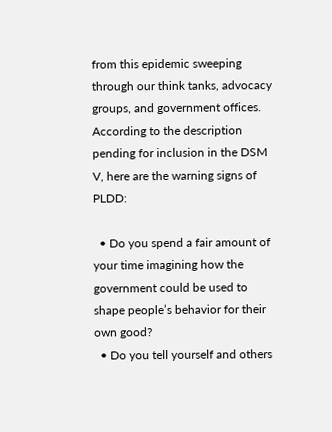from this epidemic sweeping through our think tanks, advocacy groups, and government offices.  According to the description pending for inclusion in the DSM V, here are the warning signs of PLDD:

  • Do you spend a fair amount of your time imagining how the government could be used to shape people’s behavior for their own good?
  • Do you tell yourself and others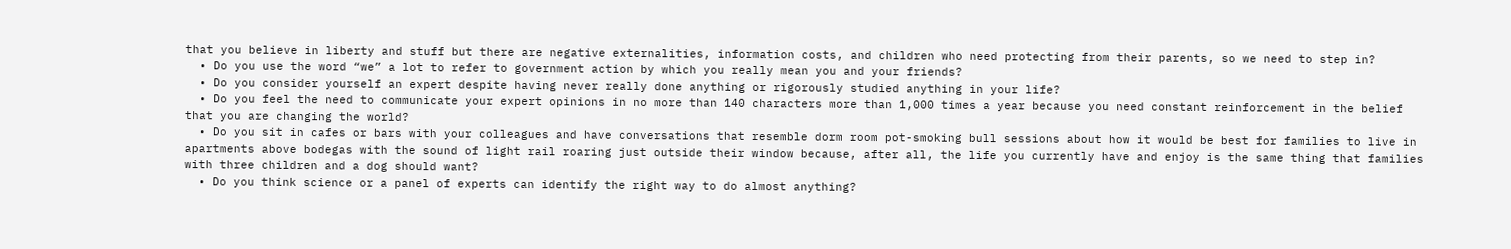that you believe in liberty and stuff but there are negative externalities, information costs, and children who need protecting from their parents, so we need to step in?
  • Do you use the word “we” a lot to refer to government action by which you really mean you and your friends?
  • Do you consider yourself an expert despite having never really done anything or rigorously studied anything in your life?
  • Do you feel the need to communicate your expert opinions in no more than 140 characters more than 1,000 times a year because you need constant reinforcement in the belief that you are changing the world?
  • Do you sit in cafes or bars with your colleagues and have conversations that resemble dorm room pot-smoking bull sessions about how it would be best for families to live in apartments above bodegas with the sound of light rail roaring just outside their window because, after all, the life you currently have and enjoy is the same thing that families with three children and a dog should want?
  • Do you think science or a panel of experts can identify the right way to do almost anything?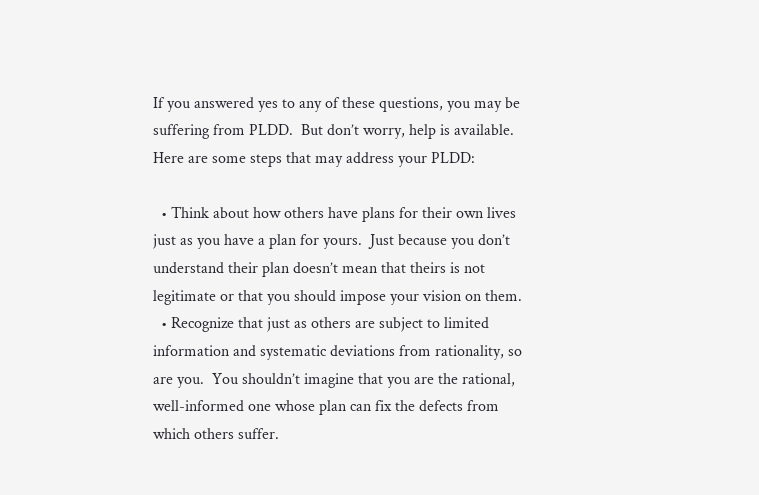If you answered yes to any of these questions, you may be suffering from PLDD.  But don’t worry, help is available.  Here are some steps that may address your PLDD:

  • Think about how others have plans for their own lives just as you have a plan for yours.  Just because you don’t understand their plan doesn’t mean that theirs is not legitimate or that you should impose your vision on them.
  • Recognize that just as others are subject to limited information and systematic deviations from rationality, so are you.  You shouldn’t imagine that you are the rational, well-informed one whose plan can fix the defects from which others suffer.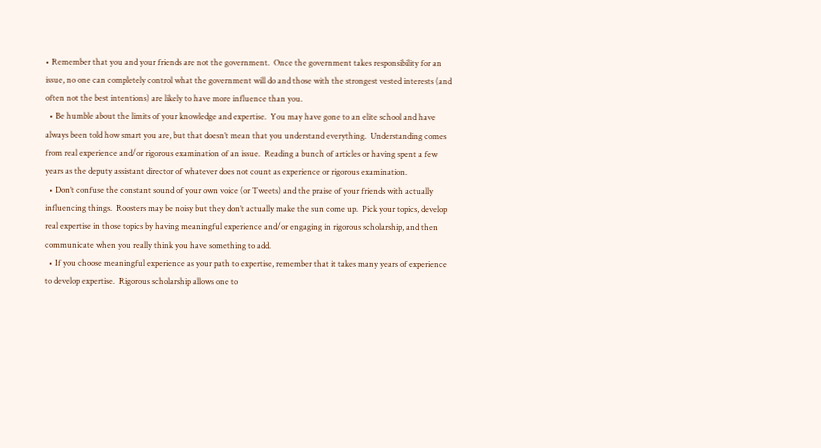• Remember that you and your friends are not the government.  Once the government takes responsibility for an issue, no one can completely control what the government will do and those with the strongest vested interests (and often not the best intentions) are likely to have more influence than you.
  • Be humble about the limits of your knowledge and expertise.  You may have gone to an elite school and have always been told how smart you are, but that doesn’t mean that you understand everything.  Understanding comes from real experience and/or rigorous examination of an issue.  Reading a bunch of articles or having spent a few years as the deputy assistant director of whatever does not count as experience or rigorous examination.
  • Don’t confuse the constant sound of your own voice (or Tweets) and the praise of your friends with actually influencing things.  Roosters may be noisy but they don’t actually make the sun come up.  Pick your topics, develop real expertise in those topics by having meaningful experience and/or engaging in rigorous scholarship, and then communicate when you really think you have something to add.
  • If you choose meaningful experience as your path to expertise, remember that it takes many years of experience to develop expertise.  Rigorous scholarship allows one to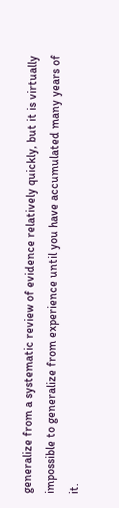generalize from a systematic review of evidence relatively quickly, but it is virtually impossible to generalize from experience until you have accumulated many years of it.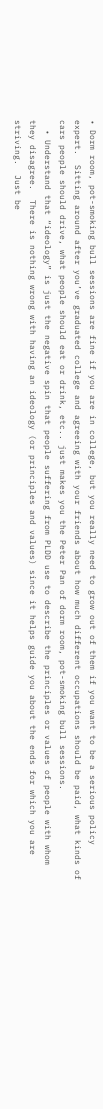• Dorm room, pot-smoking bull sessions are fine if you are in college, but you really need to grow out of them if you want to be a serious policy expert.  Sitting around after you’ve graduated college and agreeing with your friends about how much different occupations should be paid, what kinds of cars people should drive, what people should eat or drink, etc.. just makes you the Peter Pan of dorm room, pot-smoking bull sessions.
  • Understand that “ideology” is just the negative spin that people suffering from PLDD use to describe the principles or values of people with whom they disagree.  There is nothing wrong with having an ideology (or principles and values) since it helps guide you about the ends for which you are striving.  Just be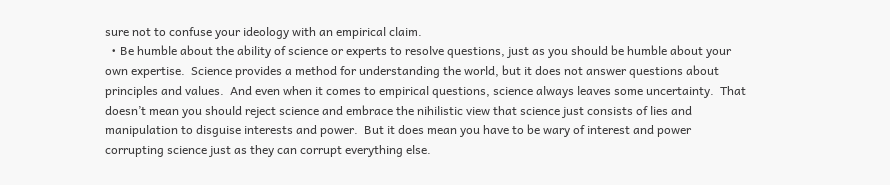sure not to confuse your ideology with an empirical claim.
  • Be humble about the ability of science or experts to resolve questions, just as you should be humble about your own expertise.  Science provides a method for understanding the world, but it does not answer questions about principles and values.  And even when it comes to empirical questions, science always leaves some uncertainty.  That doesn’t mean you should reject science and embrace the nihilistic view that science just consists of lies and manipulation to disguise interests and power.  But it does mean you have to be wary of interest and power corrupting science just as they can corrupt everything else.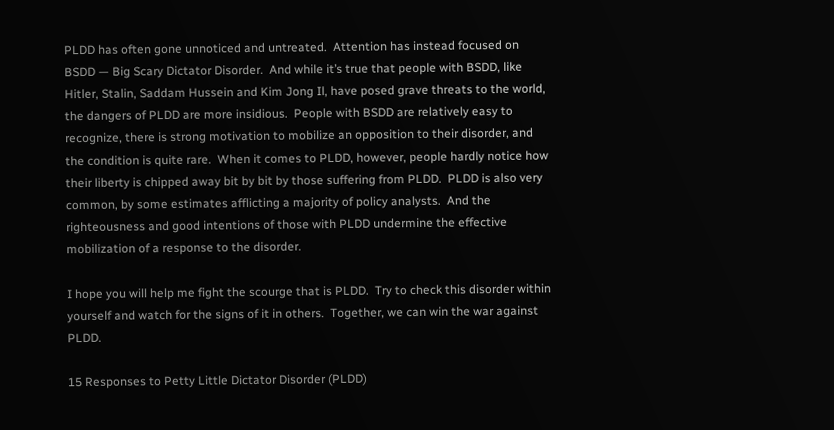PLDD has often gone unnoticed and untreated.  Attention has instead focused on BSDD — Big Scary Dictator Disorder.  And while it’s true that people with BSDD, like Hitler, Stalin, Saddam Hussein and Kim Jong Il, have posed grave threats to the world, the dangers of PLDD are more insidious.  People with BSDD are relatively easy to recognize, there is strong motivation to mobilize an opposition to their disorder, and the condition is quite rare.  When it comes to PLDD, however, people hardly notice how their liberty is chipped away bit by bit by those suffering from PLDD.  PLDD is also very common, by some estimates afflicting a majority of policy analysts.  And the righteousness and good intentions of those with PLDD undermine the effective mobilization of a response to the disorder.

I hope you will help me fight the scourge that is PLDD.  Try to check this disorder within yourself and watch for the signs of it in others.  Together, we can win the war against PLDD.

15 Responses to Petty Little Dictator Disorder (PLDD)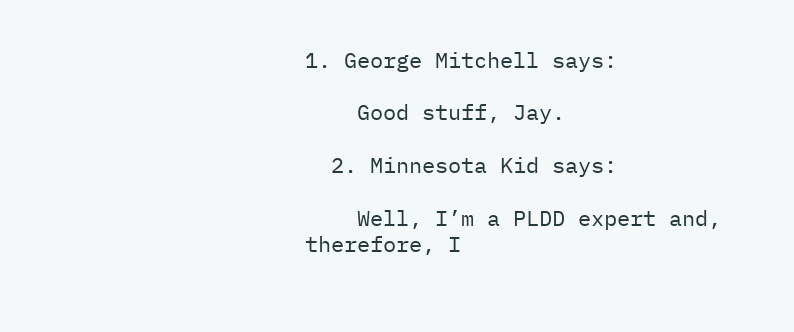1. George Mitchell says:

    Good stuff, Jay.

  2. Minnesota Kid says:

    Well, I’m a PLDD expert and, therefore, I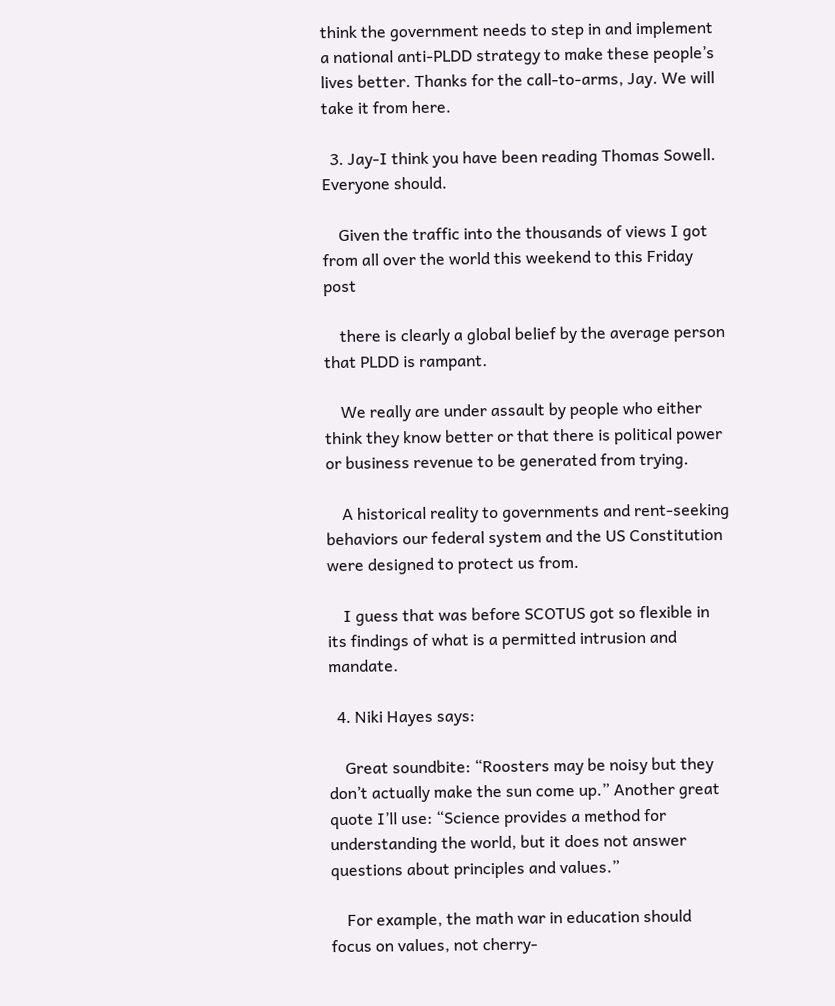think the government needs to step in and implement a national anti-PLDD strategy to make these people’s lives better. Thanks for the call-to-arms, Jay. We will take it from here.

  3. Jay-I think you have been reading Thomas Sowell. Everyone should.

    Given the traffic into the thousands of views I got from all over the world this weekend to this Friday post

    there is clearly a global belief by the average person that PLDD is rampant.

    We really are under assault by people who either think they know better or that there is political power or business revenue to be generated from trying.

    A historical reality to governments and rent-seeking behaviors our federal system and the US Constitution were designed to protect us from.

    I guess that was before SCOTUS got so flexible in its findings of what is a permitted intrusion and mandate.

  4. Niki Hayes says:

    Great soundbite: “Roosters may be noisy but they don’t actually make the sun come up.” Another great quote I’ll use: “Science provides a method for understanding the world, but it does not answer questions about principles and values.”

    For example, the math war in education should focus on values, not cherry-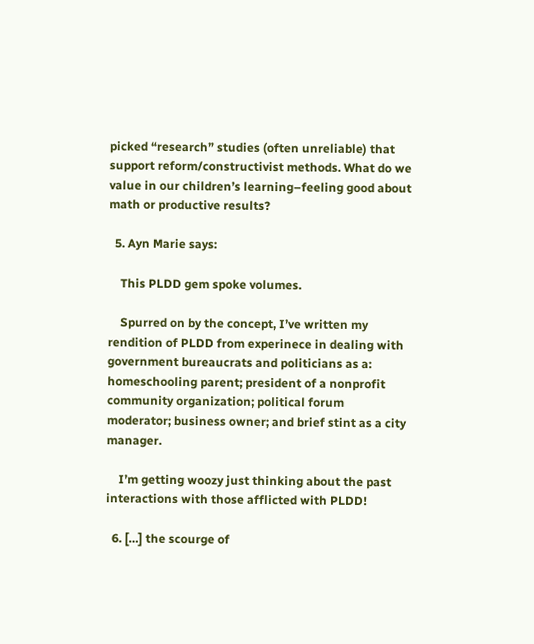picked “research” studies (often unreliable) that support reform/constructivist methods. What do we value in our children’s learning–feeling good about math or productive results?

  5. Ayn Marie says:

    This PLDD gem spoke volumes.

    Spurred on by the concept, I’ve written my rendition of PLDD from experinece in dealing with government bureaucrats and politicians as a: homeschooling parent; president of a nonprofit community organization; political forum moderator; business owner; and brief stint as a city manager.

    I’m getting woozy just thinking about the past interactions with those afflicted with PLDD!

  6. […] the scourge of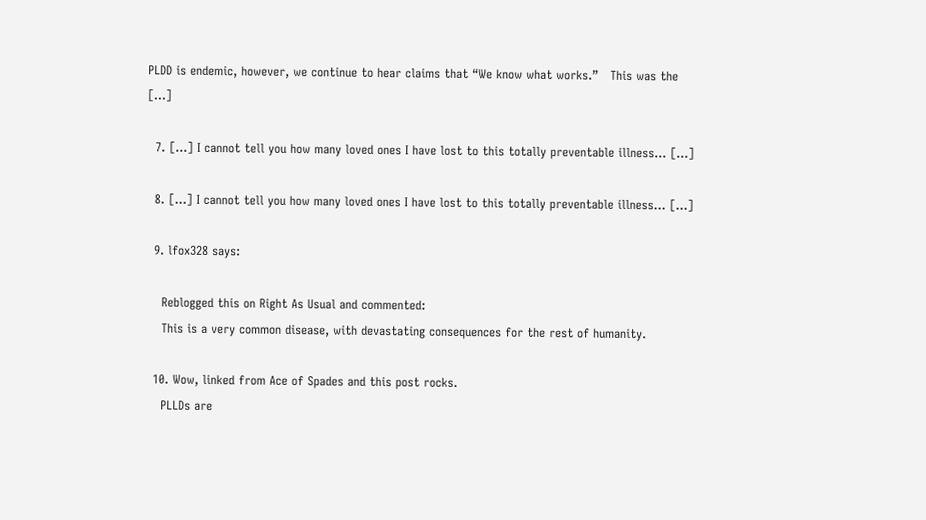PLDD is endemic, however, we continue to hear claims that “We know what works.”   This was the […]

  7. […] I cannot tell you how many loved ones I have lost to this totally preventable illness… […]

  8. […] I cannot tell you how many loved ones I have lost to this totally preventable illness… […]

  9. lfox328 says:

    Reblogged this on Right As Usual and commented:
    This is a very common disease, with devastating consequences for the rest of humanity.

  10. Wow, linked from Ace of Spades and this post rocks.
    PLLDs are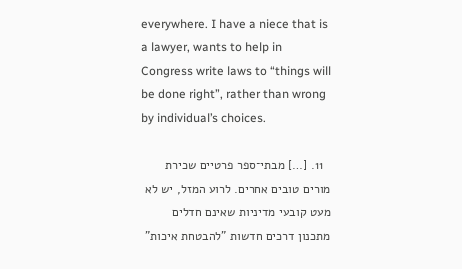everywhere. I have a niece that is a lawyer, wants to help in Congress write laws to “things will be done right”, rather than wrong by individual’s choices.

  11. […] מבתי־ספר פרטיים שכירת מורים טובים אחרים. לרוע המזל, יש לא מעט קובעי מדיניות שאינם חדלים מתכנון דרכים חדשות "להבטחת איכות"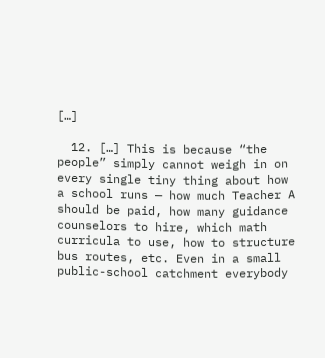[…]

  12. […] This is because “the people” simply cannot weigh in on every single tiny thing about how a school runs — how much Teacher A should be paid, how many guidance counselors to hire, which math curricula to use, how to structure bus routes, etc. Even in a small public-school catchment everybody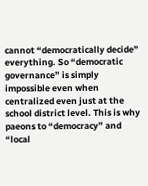cannot “democratically decide” everything. So “democratic governance” is simply impossible even when centralized even just at the school district level. This is why paeons to “democracy” and “local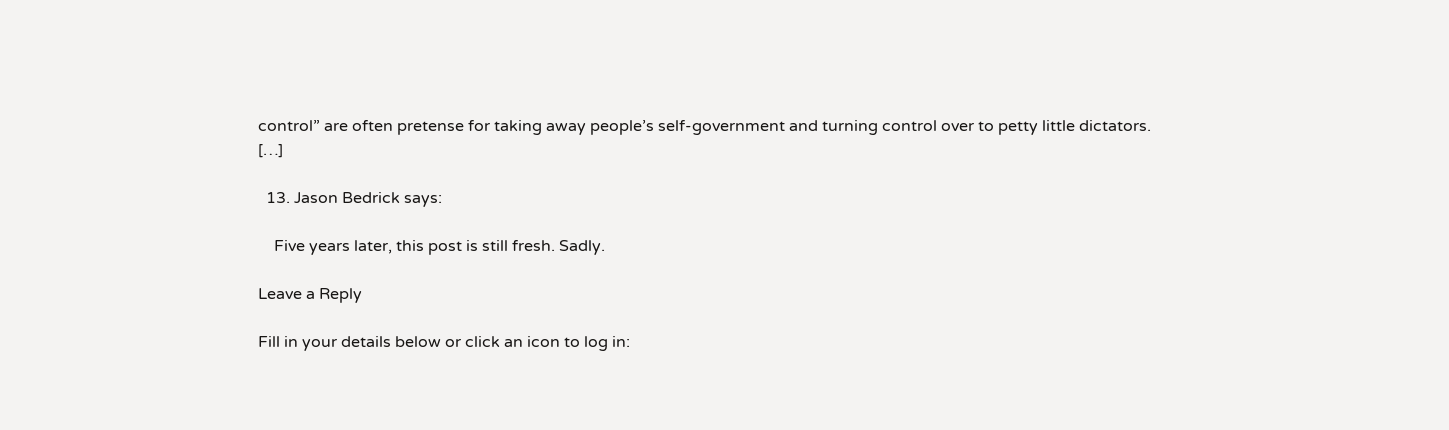control” are often pretense for taking away people’s self-government and turning control over to petty little dictators. […]

  13. Jason Bedrick says:

    Five years later, this post is still fresh. Sadly.

Leave a Reply

Fill in your details below or click an icon to log in: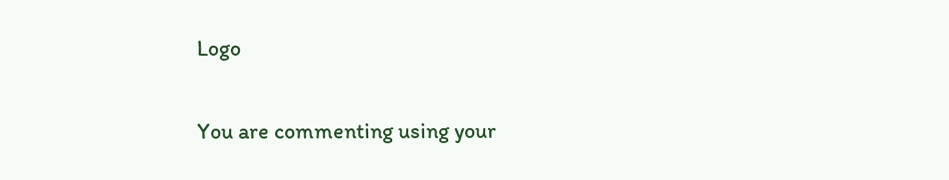Logo

You are commenting using your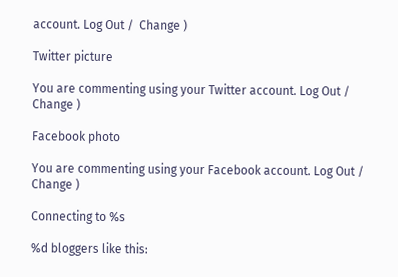account. Log Out /  Change )

Twitter picture

You are commenting using your Twitter account. Log Out /  Change )

Facebook photo

You are commenting using your Facebook account. Log Out /  Change )

Connecting to %s

%d bloggers like this: